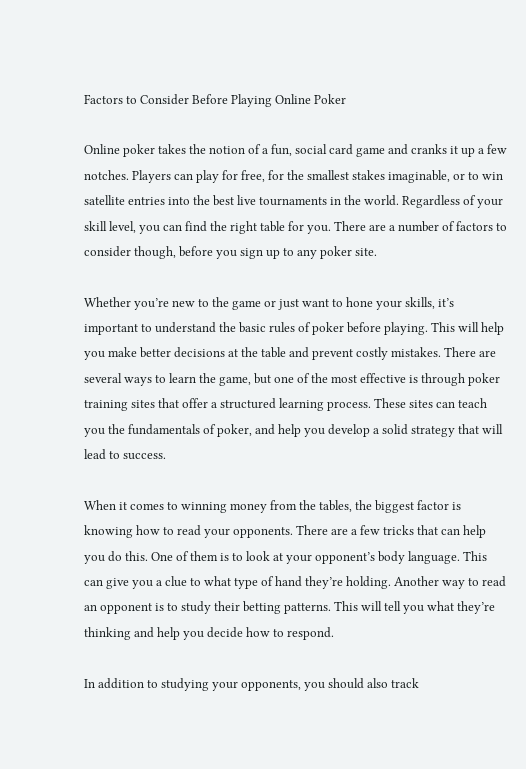Factors to Consider Before Playing Online Poker

Online poker takes the notion of a fun, social card game and cranks it up a few notches. Players can play for free, for the smallest stakes imaginable, or to win satellite entries into the best live tournaments in the world. Regardless of your skill level, you can find the right table for you. There are a number of factors to consider though, before you sign up to any poker site.

Whether you’re new to the game or just want to hone your skills, it’s important to understand the basic rules of poker before playing. This will help you make better decisions at the table and prevent costly mistakes. There are several ways to learn the game, but one of the most effective is through poker training sites that offer a structured learning process. These sites can teach you the fundamentals of poker, and help you develop a solid strategy that will lead to success.

When it comes to winning money from the tables, the biggest factor is knowing how to read your opponents. There are a few tricks that can help you do this. One of them is to look at your opponent’s body language. This can give you a clue to what type of hand they’re holding. Another way to read an opponent is to study their betting patterns. This will tell you what they’re thinking and help you decide how to respond.

In addition to studying your opponents, you should also track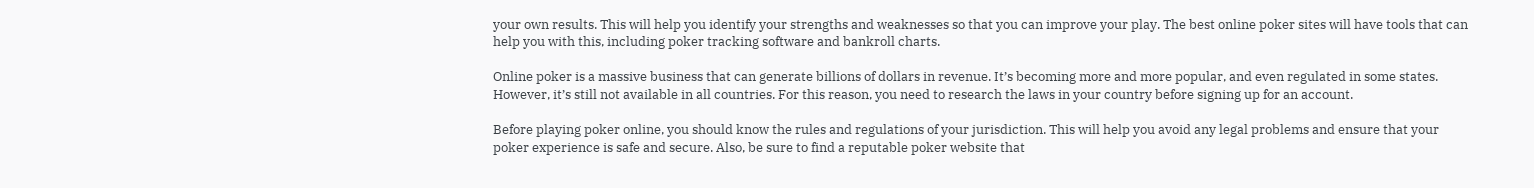your own results. This will help you identify your strengths and weaknesses so that you can improve your play. The best online poker sites will have tools that can help you with this, including poker tracking software and bankroll charts.

Online poker is a massive business that can generate billions of dollars in revenue. It’s becoming more and more popular, and even regulated in some states. However, it’s still not available in all countries. For this reason, you need to research the laws in your country before signing up for an account.

Before playing poker online, you should know the rules and regulations of your jurisdiction. This will help you avoid any legal problems and ensure that your poker experience is safe and secure. Also, be sure to find a reputable poker website that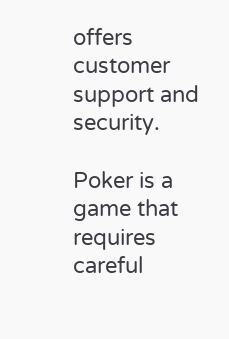offers customer support and security.

Poker is a game that requires careful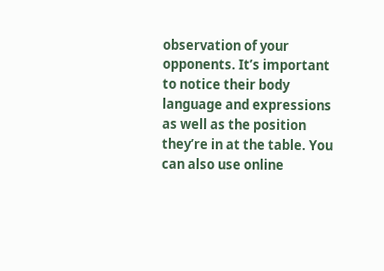observation of your opponents. It’s important to notice their body language and expressions as well as the position they’re in at the table. You can also use online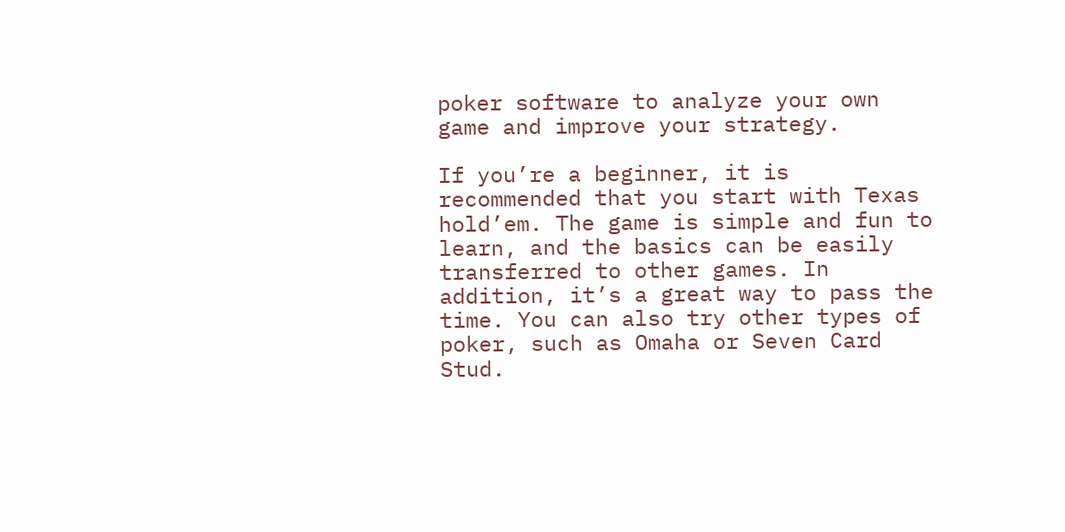poker software to analyze your own game and improve your strategy.

If you’re a beginner, it is recommended that you start with Texas hold’em. The game is simple and fun to learn, and the basics can be easily transferred to other games. In addition, it’s a great way to pass the time. You can also try other types of poker, such as Omaha or Seven Card Stud.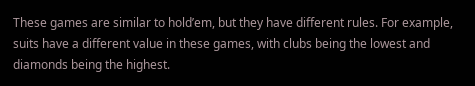These games are similar to hold’em, but they have different rules. For example, suits have a different value in these games, with clubs being the lowest and diamonds being the highest.